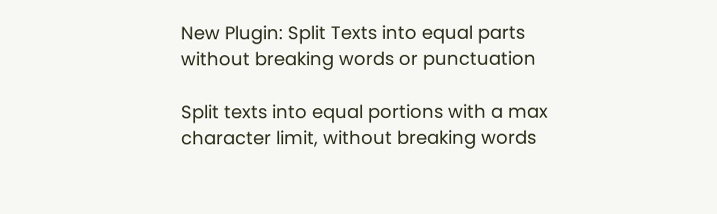New Plugin: Split Texts into equal parts without breaking words or punctuation

Split texts into equal portions with a max character limit, without breaking words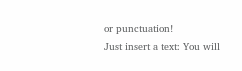or punctuation!
Just insert a text: You will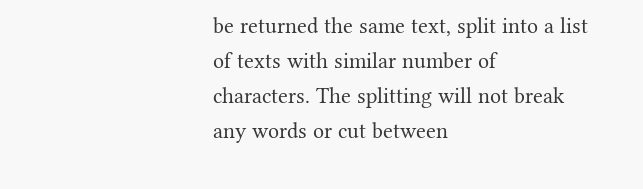be returned the same text, split into a list of texts with similar number of characters. The splitting will not break any words or cut between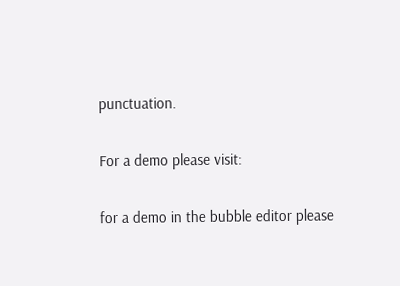punctuation.

For a demo please visit:

for a demo in the bubble editor please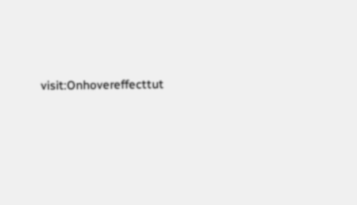visit:Onhovereffecttut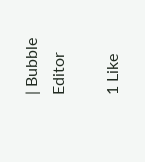| Bubble Editor

1 Like